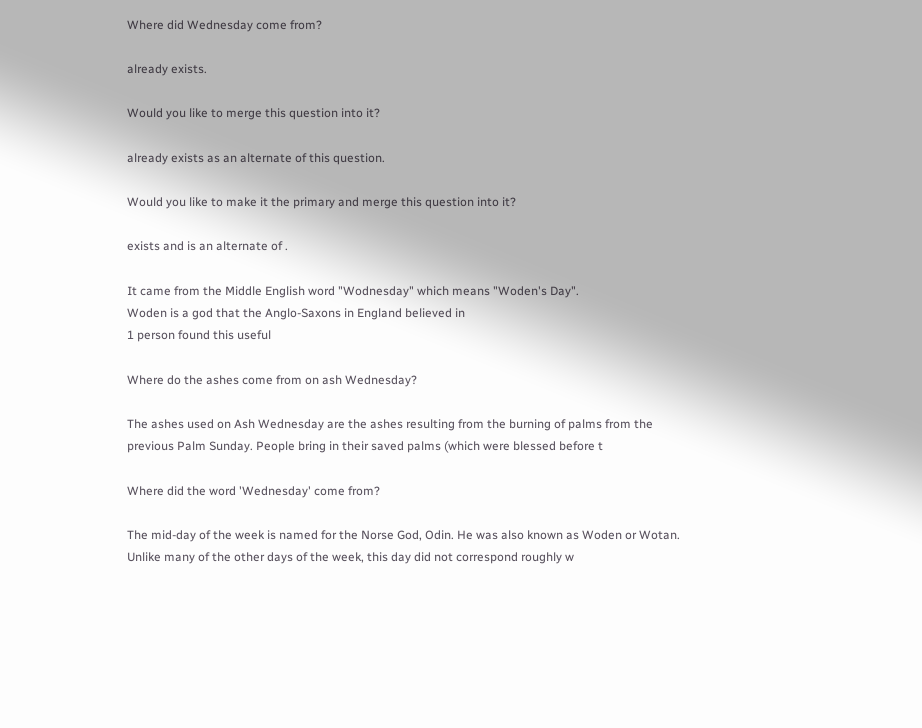Where did Wednesday come from?

already exists.

Would you like to merge this question into it?

already exists as an alternate of this question.

Would you like to make it the primary and merge this question into it?

exists and is an alternate of .

It came from the Middle English word "Wodnesday" which means "Woden's Day".
Woden is a god that the Anglo-Saxons in England believed in
1 person found this useful

Where do the ashes come from on ash Wednesday?

The ashes used on Ash Wednesday are the ashes resulting from the burning of palms from the previous Palm Sunday. People bring in their saved palms (which were blessed before t

Where did the word 'Wednesday' come from?

The mid-day of the week is named for the Norse God, Odin. He was also known as Woden or Wotan. Unlike many of the other days of the week, this day did not correspond roughly w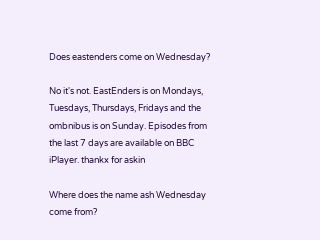Does eastenders come on Wednesday?

No it's not. EastEnders is on Mondays, Tuesdays, Thursdays, Fridays and the ombnibus is on Sunday. Episodes from the last 7 days are available on BBC iPlayer. thankx for askin

Where does the name ash Wednesday come from?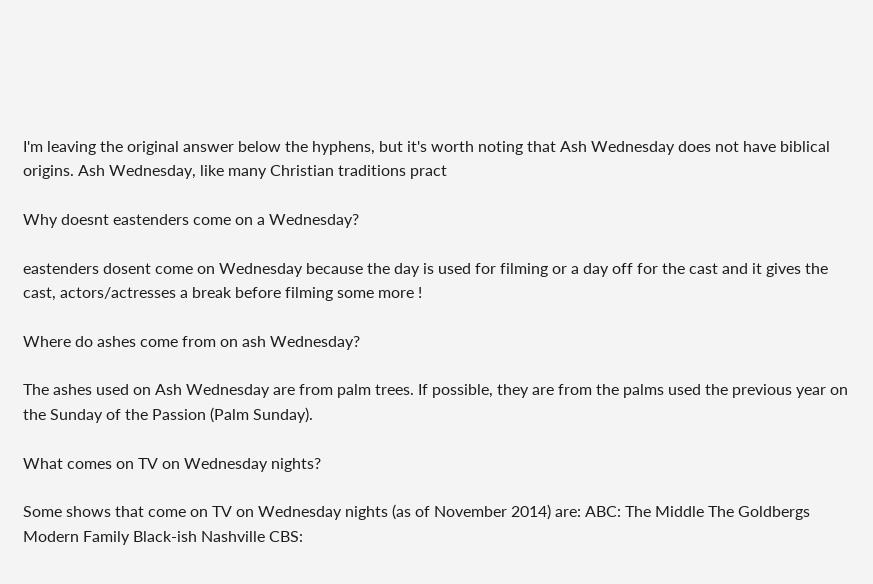I'm leaving the original answer below the hyphens, but it's worth noting that Ash Wednesday does not have biblical origins. Ash Wednesday, like many Christian traditions pract

Why doesnt eastenders come on a Wednesday?

eastenders dosent come on Wednesday because the day is used for filming or a day off for the cast and it gives the cast, actors/actresses a break before filming some more !

Where do ashes come from on ash Wednesday?

The ashes used on Ash Wednesday are from palm trees. If possible, they are from the palms used the previous year on the Sunday of the Passion (Palm Sunday).

What comes on TV on Wednesday nights?

Some shows that come on TV on Wednesday nights (as of November 2014) are: ABC: The Middle The Goldbergs Modern Family Black-ish Nashville CBS: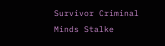Survivor Criminal Minds Stalke